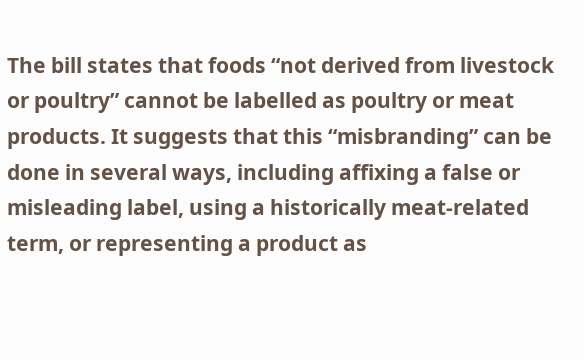The bill states that foods “not derived from livestock or poultry” cannot be labelled as poultry or meat products. It suggests that this “misbranding” can be done in several ways, including affixing a false or misleading label, using a historically meat-related term, or representing a product as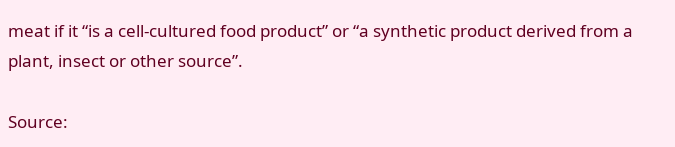meat if it “is a cell-cultured food product” or “a synthetic product derived from a plant, insect or other source”.

Source: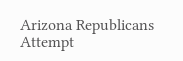Arizona Republicans Attempt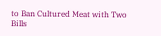to Ban Cultured Meat with Two Bills